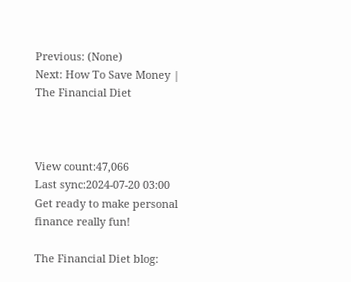Previous: (None)
Next: How To Save Money | The Financial Diet



View count:47,066
Last sync:2024-07-20 03:00
Get ready to make personal finance really fun!

The Financial Diet blog: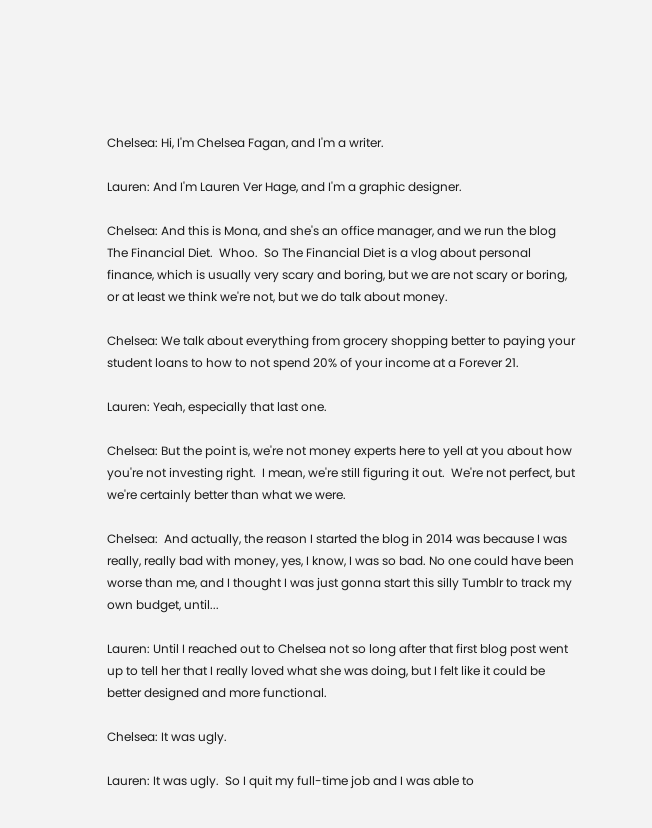Chelsea: Hi, I'm Chelsea Fagan, and I'm a writer.

Lauren: And I'm Lauren Ver Hage, and I'm a graphic designer.

Chelsea: And this is Mona, and she's an office manager, and we run the blog The Financial Diet.  Whoo.  So The Financial Diet is a vlog about personal finance, which is usually very scary and boring, but we are not scary or boring, or at least we think we're not, but we do talk about money.

Chelsea: We talk about everything from grocery shopping better to paying your student loans to how to not spend 20% of your income at a Forever 21.

Lauren: Yeah, especially that last one.

Chelsea: But the point is, we're not money experts here to yell at you about how you're not investing right.  I mean, we're still figuring it out.  We're not perfect, but we're certainly better than what we were.

Chelsea:  And actually, the reason I started the blog in 2014 was because I was really, really bad with money, yes, I know, I was so bad. No one could have been worse than me, and I thought I was just gonna start this silly Tumblr to track my own budget, until...

Lauren: Until I reached out to Chelsea not so long after that first blog post went up to tell her that I really loved what she was doing, but I felt like it could be better designed and more functional.

Chelsea: It was ugly.

Lauren: It was ugly.  So I quit my full-time job and I was able to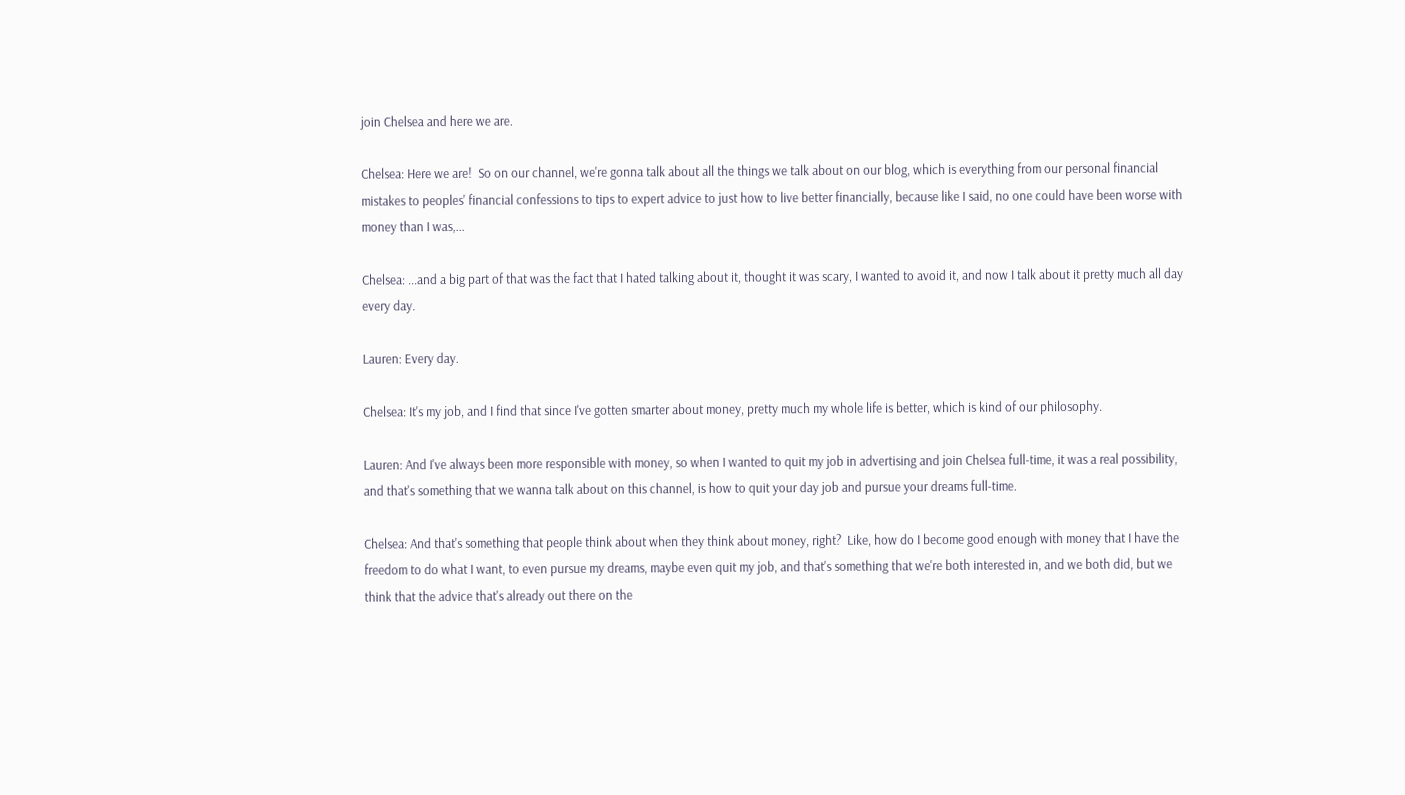join Chelsea and here we are.

Chelsea: Here we are!  So on our channel, we're gonna talk about all the things we talk about on our blog, which is everything from our personal financial mistakes to peoples' financial confessions to tips to expert advice to just how to live better financially, because like I said, no one could have been worse with money than I was,...

Chelsea: ...and a big part of that was the fact that I hated talking about it, thought it was scary, I wanted to avoid it, and now I talk about it pretty much all day every day.

Lauren: Every day.

Chelsea: It's my job, and I find that since I've gotten smarter about money, pretty much my whole life is better, which is kind of our philosophy.

Lauren: And I've always been more responsible with money, so when I wanted to quit my job in advertising and join Chelsea full-time, it was a real possibility, and that's something that we wanna talk about on this channel, is how to quit your day job and pursue your dreams full-time.

Chelsea: And that's something that people think about when they think about money, right?  Like, how do I become good enough with money that I have the freedom to do what I want, to even pursue my dreams, maybe even quit my job, and that's something that we're both interested in, and we both did, but we think that the advice that's already out there on the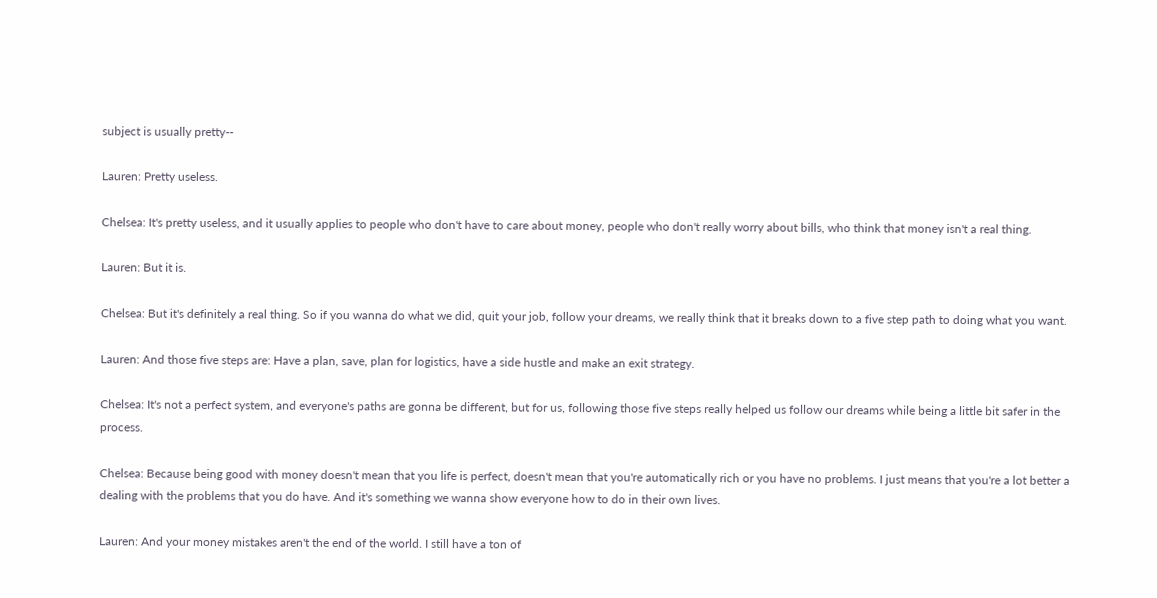subject is usually pretty--

Lauren: Pretty useless.

Chelsea: It's pretty useless, and it usually applies to people who don't have to care about money, people who don't really worry about bills, who think that money isn't a real thing.

Lauren: But it is.

Chelsea: But it's definitely a real thing. So if you wanna do what we did, quit your job, follow your dreams, we really think that it breaks down to a five step path to doing what you want.

Lauren: And those five steps are: Have a plan, save, plan for logistics, have a side hustle and make an exit strategy.

Chelsea: It's not a perfect system, and everyone's paths are gonna be different, but for us, following those five steps really helped us follow our dreams while being a little bit safer in the process.

Chelsea: Because being good with money doesn't mean that you life is perfect, doesn't mean that you're automatically rich or you have no problems. I just means that you're a lot better a dealing with the problems that you do have. And it's something we wanna show everyone how to do in their own lives.

Lauren: And your money mistakes aren't the end of the world. I still have a ton of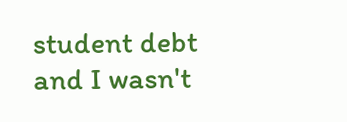student debt and I wasn't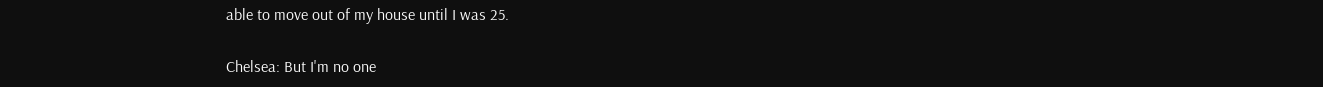able to move out of my house until I was 25.

Chelsea: But I'm no one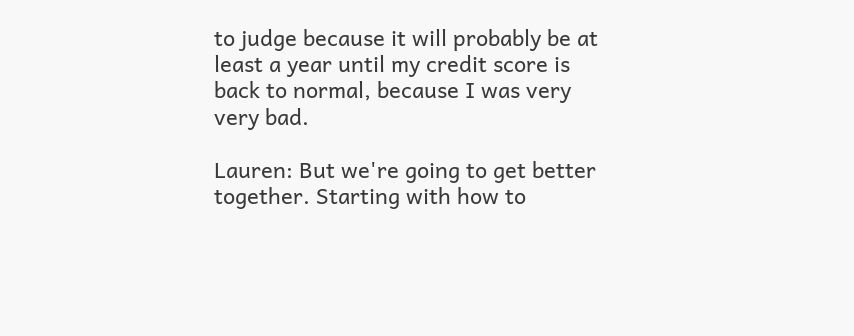to judge because it will probably be at least a year until my credit score is back to normal, because I was very very bad.

Lauren: But we're going to get better together. Starting with how to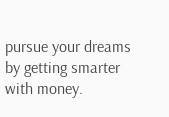pursue your dreams by getting smarter with money.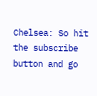Chelsea: So hit the subscribe button and go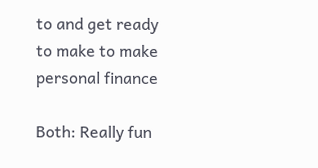to and get ready to make to make personal finance

Both: Really fun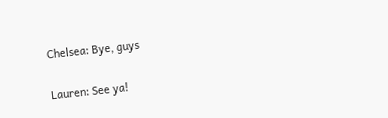Chelsea: Bye, guys

Lauren: See ya!